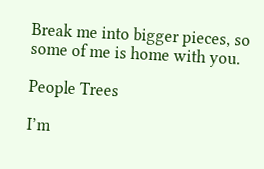Break me into bigger pieces, so some of me is home with you.

People Trees

I’m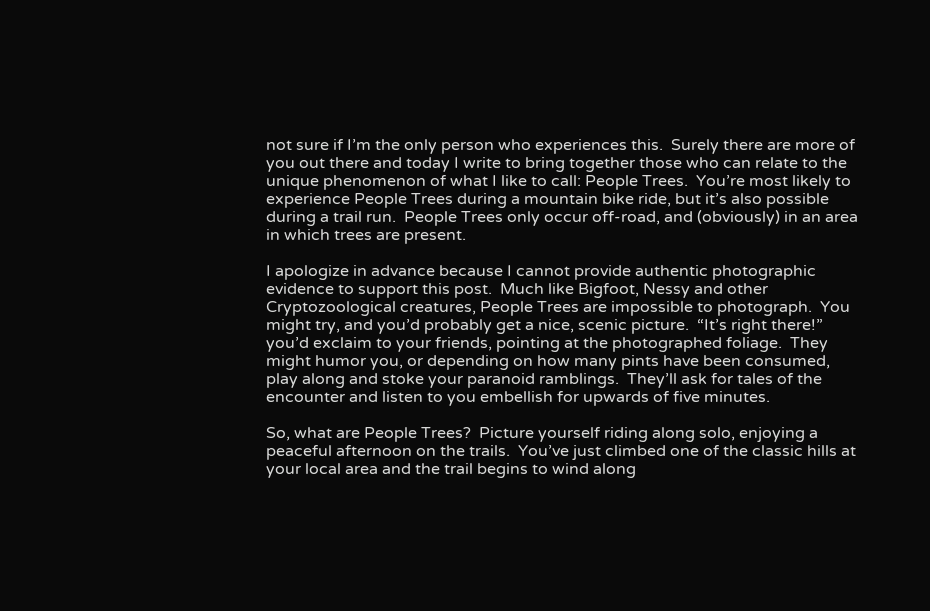not sure if I’m the only person who experiences this.  Surely there are more of you out there and today I write to bring together those who can relate to the unique phenomenon of what I like to call: People Trees.  You’re most likely to experience People Trees during a mountain bike ride, but it’s also possible during a trail run.  People Trees only occur off-road, and (obviously) in an area in which trees are present.

I apologize in advance because I cannot provide authentic photographic evidence to support this post.  Much like Bigfoot, Nessy and other Cryptozoological creatures, People Trees are impossible to photograph.  You might try, and you’d probably get a nice, scenic picture.  “It’s right there!” you’d exclaim to your friends, pointing at the photographed foliage.  They might humor you, or depending on how many pints have been consumed, play along and stoke your paranoid ramblings.  They’ll ask for tales of the encounter and listen to you embellish for upwards of five minutes.

So, what are People Trees?  Picture yourself riding along solo, enjoying a peaceful afternoon on the trails.  You’ve just climbed one of the classic hills at your local area and the trail begins to wind along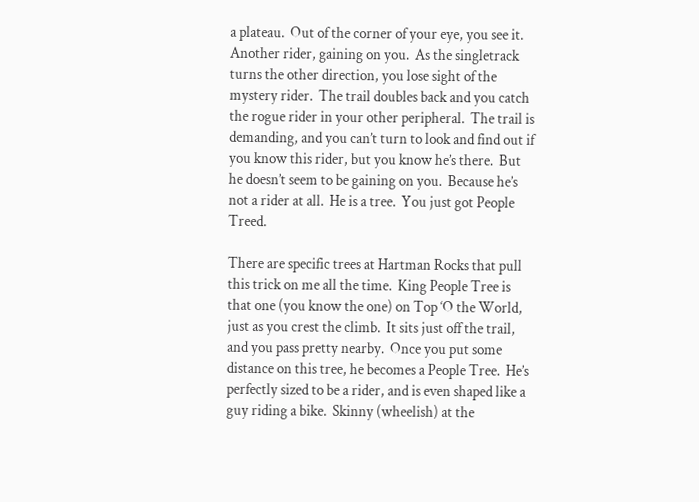a plateau.  Out of the corner of your eye, you see it.  Another rider, gaining on you.  As the singletrack turns the other direction, you lose sight of the mystery rider.  The trail doubles back and you catch the rogue rider in your other peripheral.  The trail is demanding, and you can’t turn to look and find out if you know this rider, but you know he’s there.  But he doesn’t seem to be gaining on you.  Because he’s not a rider at all.  He is a tree.  You just got People Treed.

There are specific trees at Hartman Rocks that pull this trick on me all the time.  King People Tree is that one (you know the one) on Top ‘O the World, just as you crest the climb.  It sits just off the trail, and you pass pretty nearby.  Once you put some distance on this tree, he becomes a People Tree.  He’s perfectly sized to be a rider, and is even shaped like a guy riding a bike.  Skinny (wheelish) at the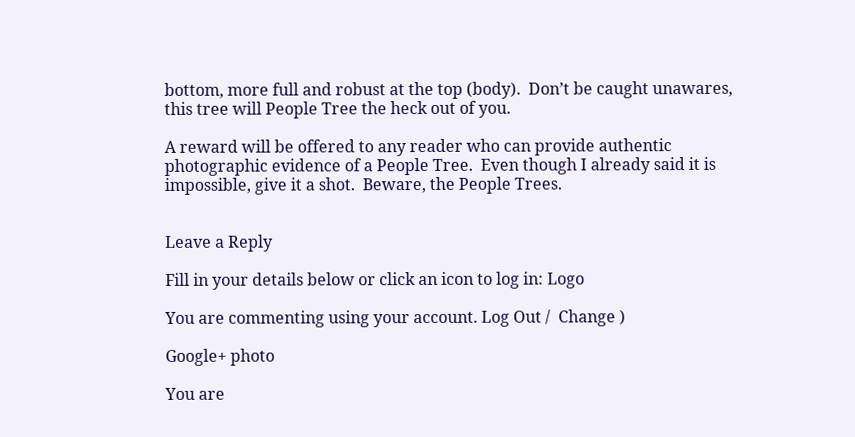bottom, more full and robust at the top (body).  Don’t be caught unawares, this tree will People Tree the heck out of you.

A reward will be offered to any reader who can provide authentic photographic evidence of a People Tree.  Even though I already said it is impossible, give it a shot.  Beware, the People Trees.


Leave a Reply

Fill in your details below or click an icon to log in: Logo

You are commenting using your account. Log Out /  Change )

Google+ photo

You are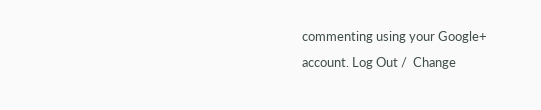commenting using your Google+ account. Log Out /  Change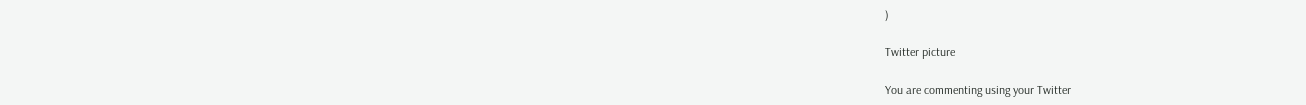)

Twitter picture

You are commenting using your Twitter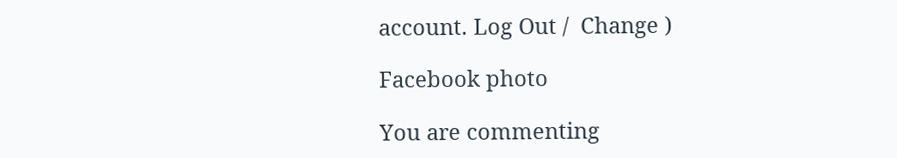account. Log Out /  Change )

Facebook photo

You are commenting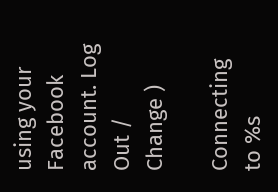using your Facebook account. Log Out /  Change )

Connecting to %s